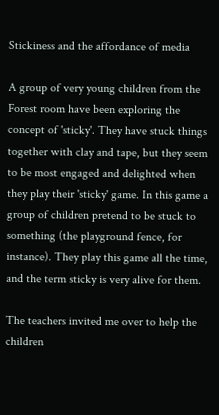Stickiness and the affordance of media

A group of very young children from the Forest room have been exploring the concept of 'sticky'. They have stuck things together with clay and tape, but they seem to be most engaged and delighted when they play their 'sticky' game. In this game a group of children pretend to be stuck to something (the playground fence, for instance). They play this game all the time, and the term sticky is very alive for them.

The teachers invited me over to help the children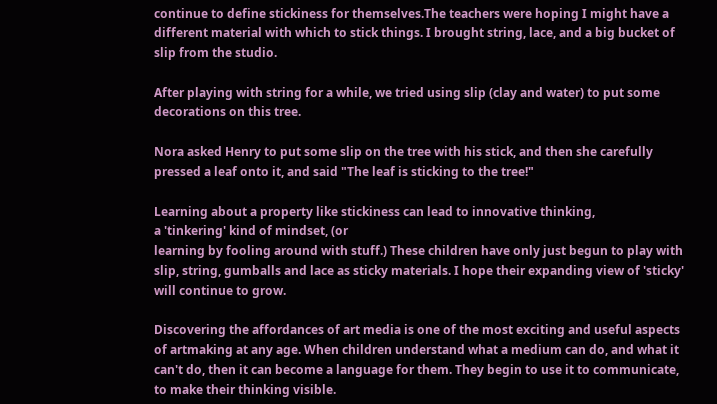continue to define stickiness for themselves.The teachers were hoping I might have a different material with which to stick things. I brought string, lace, and a big bucket of slip from the studio.

After playing with string for a while, we tried using slip (clay and water) to put some decorations on this tree.

Nora asked Henry to put some slip on the tree with his stick, and then she carefully pressed a leaf onto it, and said "The leaf is sticking to the tree!"

Learning about a property like stickiness can lead to innovative thinking,
a 'tinkering' kind of mindset, (or
learning by fooling around with stuff.) These children have only just begun to play with slip, string, gumballs and lace as sticky materials. I hope their expanding view of 'sticky' will continue to grow.

Discovering the affordances of art media is one of the most exciting and useful aspects of artmaking at any age. When children understand what a medium can do, and what it can't do, then it can become a language for them. They begin to use it to communicate, to make their thinking visible.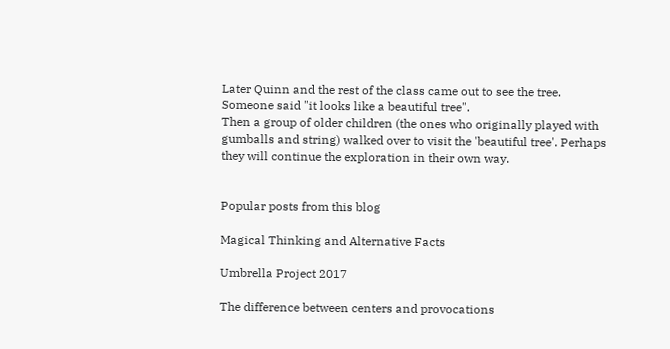Later Quinn and the rest of the class came out to see the tree. Someone said "it looks like a beautiful tree".
Then a group of older children (the ones who originally played with gumballs and string) walked over to visit the 'beautiful tree'. Perhaps they will continue the exploration in their own way.


Popular posts from this blog

Magical Thinking and Alternative Facts

Umbrella Project 2017

The difference between centers and provocations